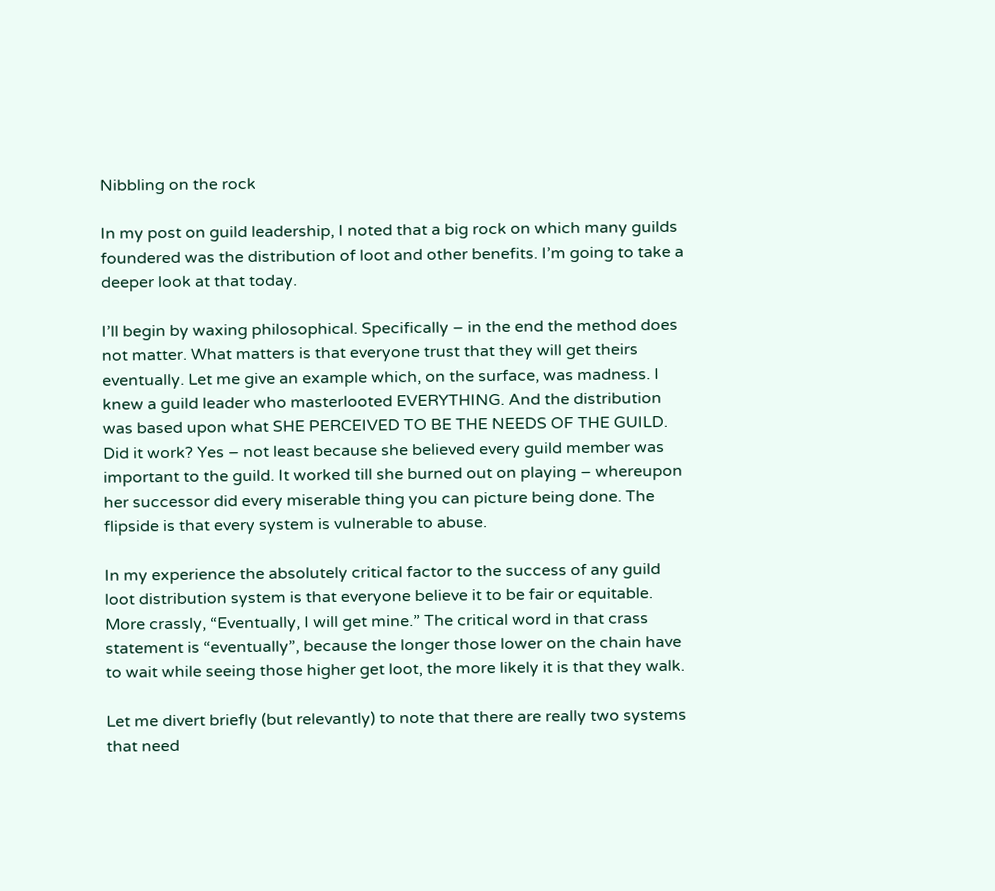Nibbling on the rock

In my post on guild leadership, I noted that a big rock on which many guilds foundered was the distribution of loot and other benefits. I’m going to take a deeper look at that today.

I’ll begin by waxing philosophical. Specifically – in the end the method does not matter. What matters is that everyone trust that they will get theirs eventually. Let me give an example which, on the surface, was madness. I knew a guild leader who masterlooted EVERYTHING. And the distribution was based upon what SHE PERCEIVED TO BE THE NEEDS OF THE GUILD. Did it work? Yes – not least because she believed every guild member was important to the guild. It worked till she burned out on playing – whereupon her successor did every miserable thing you can picture being done. The flipside is that every system is vulnerable to abuse.

In my experience the absolutely critical factor to the success of any guild loot distribution system is that everyone believe it to be fair or equitable. More crassly, “Eventually, I will get mine.” The critical word in that crass statement is “eventually”, because the longer those lower on the chain have to wait while seeing those higher get loot, the more likely it is that they walk.

Let me divert briefly (but relevantly) to note that there are really two systems that need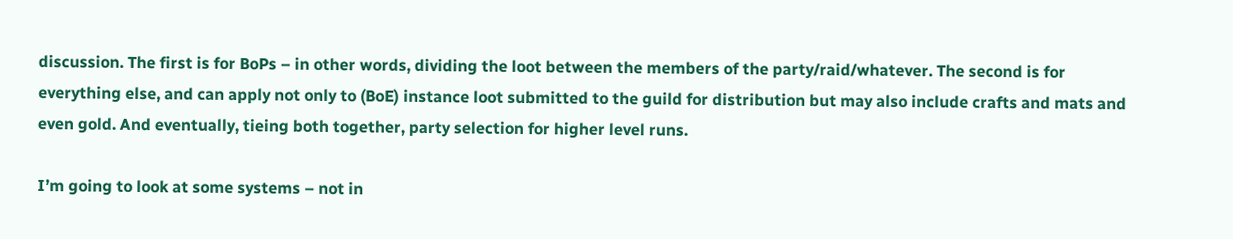discussion. The first is for BoPs – in other words, dividing the loot between the members of the party/raid/whatever. The second is for everything else, and can apply not only to (BoE) instance loot submitted to the guild for distribution but may also include crafts and mats and even gold. And eventually, tieing both together, party selection for higher level runs.

I’m going to look at some systems – not in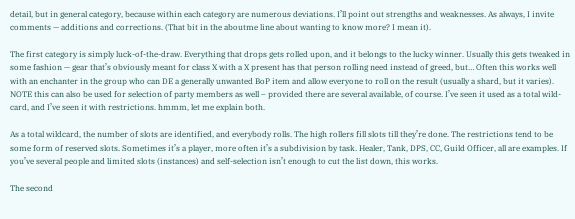detail, but in general category, because within each category are numerous deviations. I’ll point out strengths and weaknesses. As always, I invite comments — additions and corrections. (That bit in the aboutme line about wanting to know more? I mean it).

The first category is simply luck-of-the-draw. Everything that drops gets rolled upon, and it belongs to the lucky winner. Usually this gets tweaked in some fashion — gear that’s obviously meant for class X with a X present has that person rolling need instead of greed, but… Often this works well with an enchanter in the group who can DE a generally unwanted BoP item and allow everyone to roll on the result (usually a shard, but it varies). NOTE this can also be used for selection of party members as well – provided there are several available, of course. I’ve seen it used as a total wild-card, and I’ve seen it with restrictions. hmmm, let me explain both.

As a total wildcard, the number of slots are identified, and everybody rolls. The high rollers fill slots till they’re done. The restrictions tend to be some form of reserved slots. Sometimes it’s a player, more often it’s a subdivision by task. Healer, Tank, DPS, CC, Guild Officer, all are examples. If you’ve several people and limited slots (instances) and self-selection isn’t enough to cut the list down, this works.

The second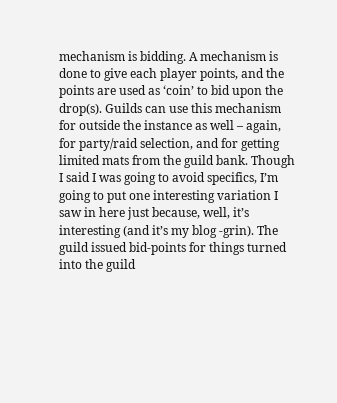mechanism is bidding. A mechanism is done to give each player points, and the points are used as ‘coin’ to bid upon the drop(s). Guilds can use this mechanism for outside the instance as well – again, for party/raid selection, and for getting limited mats from the guild bank. Though I said I was going to avoid specifics, I’m going to put one interesting variation I saw in here just because, well, it’s interesting (and it’s my blog -grin). The guild issued bid-points for things turned into the guild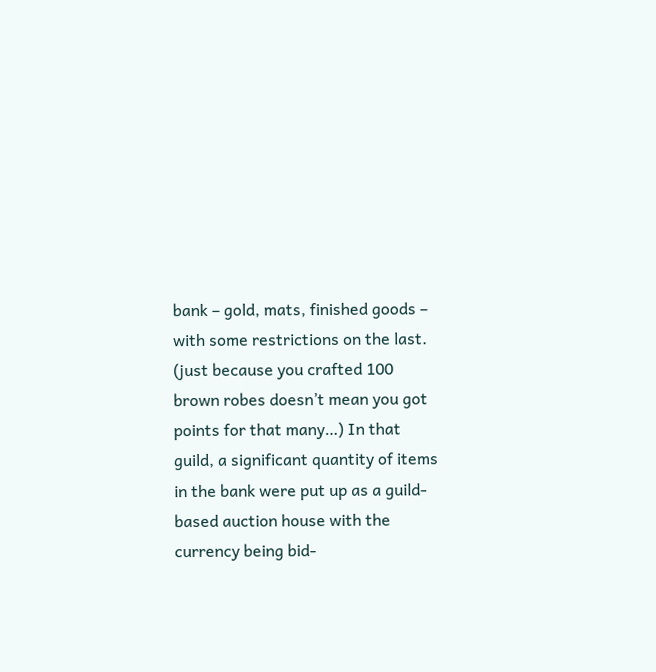bank – gold, mats, finished goods – with some restrictions on the last. (just because you crafted 100 brown robes doesn’t mean you got points for that many…) In that guild, a significant quantity of items in the bank were put up as a guild-based auction house with the currency being bid-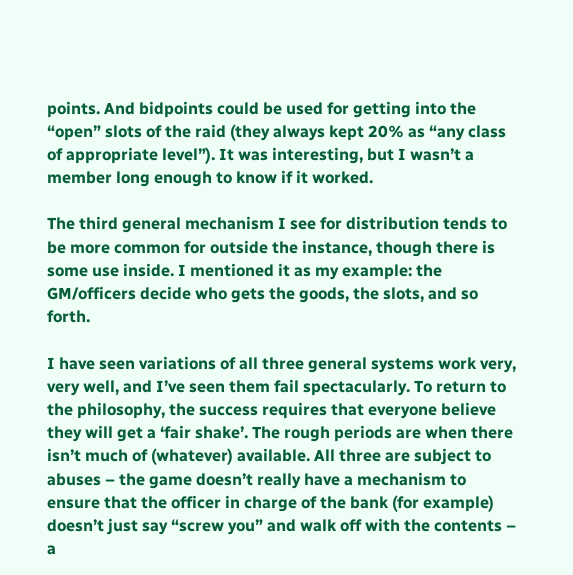points. And bidpoints could be used for getting into the “open” slots of the raid (they always kept 20% as “any class of appropriate level”). It was interesting, but I wasn’t a member long enough to know if it worked.

The third general mechanism I see for distribution tends to be more common for outside the instance, though there is some use inside. I mentioned it as my example: the GM/officers decide who gets the goods, the slots, and so forth.

I have seen variations of all three general systems work very, very well, and I’ve seen them fail spectacularly. To return to the philosophy, the success requires that everyone believe they will get a ‘fair shake’. The rough periods are when there isn’t much of (whatever) available. All three are subject to abuses – the game doesn’t really have a mechanism to ensure that the officer in charge of the bank (for example) doesn’t just say “screw you” and walk off with the contents – a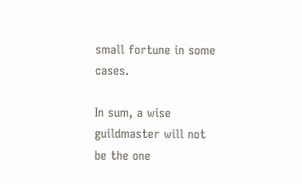small fortune in some cases.

In sum, a wise guildmaster will not be the one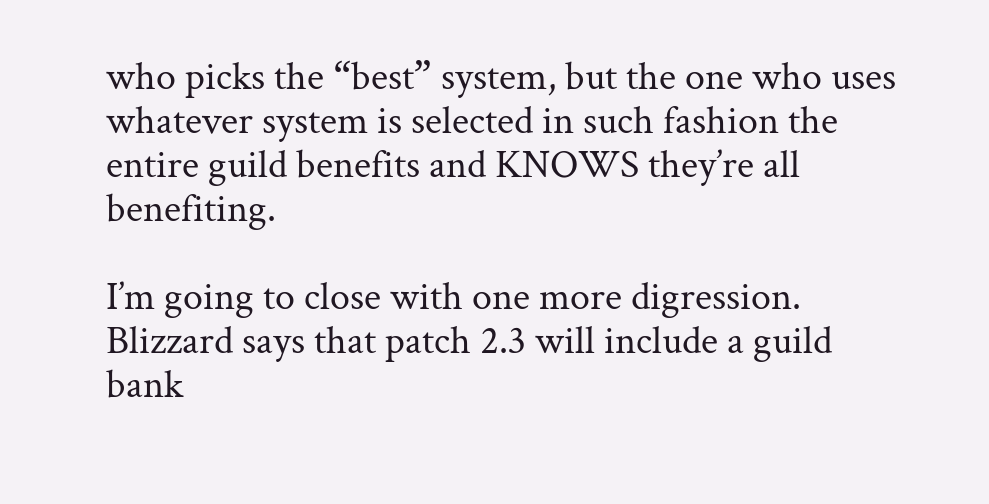who picks the “best” system, but the one who uses whatever system is selected in such fashion the entire guild benefits and KNOWS they’re all benefiting.

I’m going to close with one more digression. Blizzard says that patch 2.3 will include a guild bank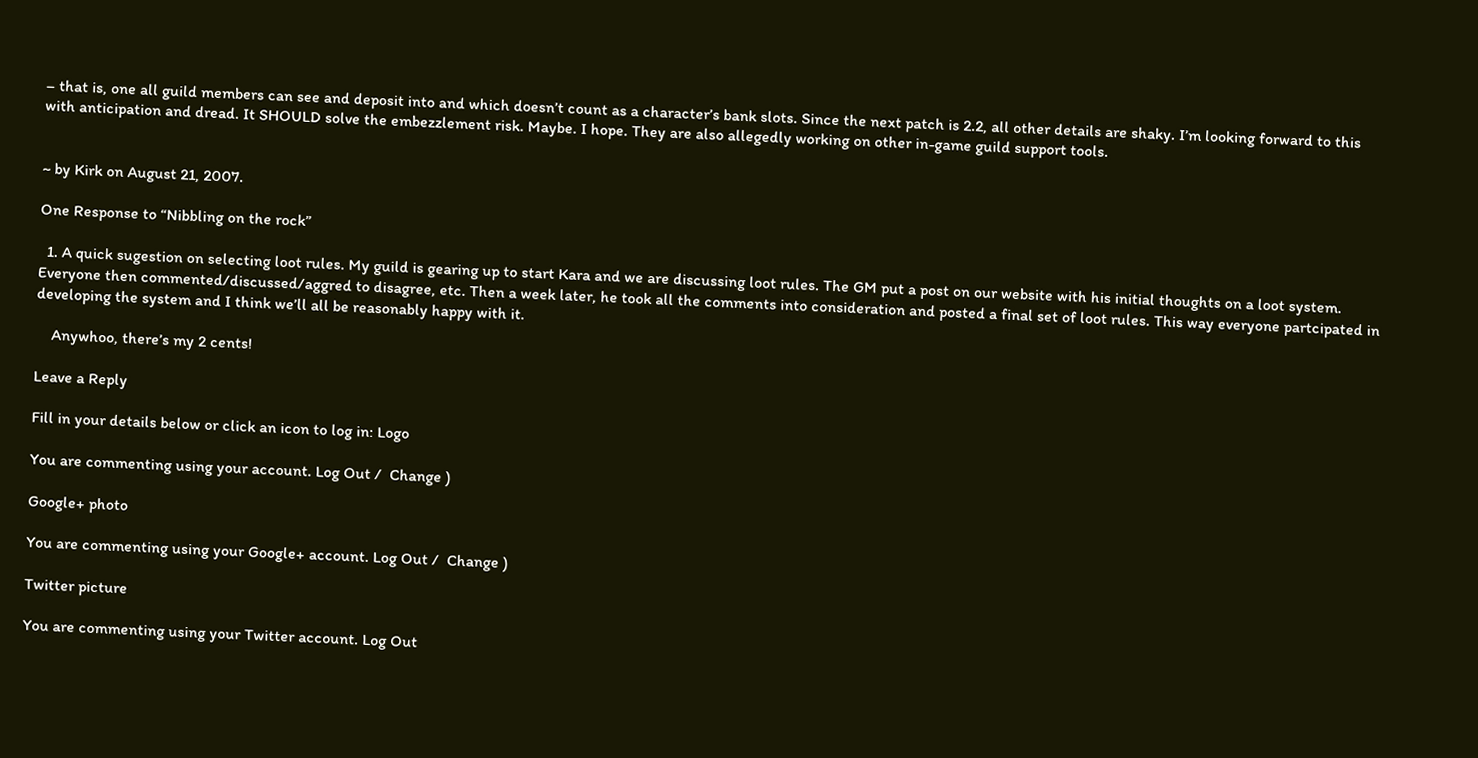– that is, one all guild members can see and deposit into and which doesn’t count as a character’s bank slots. Since the next patch is 2.2, all other details are shaky. I’m looking forward to this with anticipation and dread. It SHOULD solve the embezzlement risk. Maybe. I hope. They are also allegedly working on other in-game guild support tools.


~ by Kirk on August 21, 2007.

One Response to “Nibbling on the rock”

  1. A quick sugestion on selecting loot rules. My guild is gearing up to start Kara and we are discussing loot rules. The GM put a post on our website with his initial thoughts on a loot system. Everyone then commented/discussed/aggred to disagree, etc. Then a week later, he took all the comments into consideration and posted a final set of loot rules. This way everyone partcipated in developing the system and I think we’ll all be reasonably happy with it.

    Anywhoo, there’s my 2 cents!

Leave a Reply

Fill in your details below or click an icon to log in: Logo

You are commenting using your account. Log Out /  Change )

Google+ photo

You are commenting using your Google+ account. Log Out /  Change )

Twitter picture

You are commenting using your Twitter account. Log Out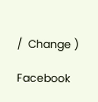/  Change )

Facebook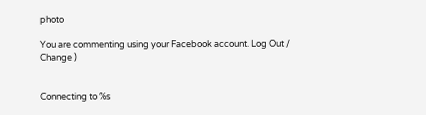photo

You are commenting using your Facebook account. Log Out /  Change )


Connecting to %s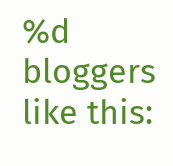%d bloggers like this: